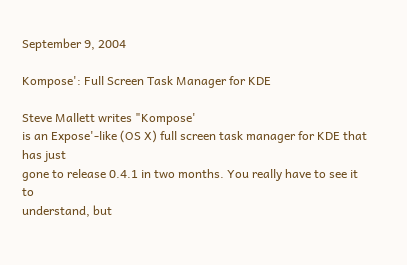September 9, 2004

Kompose': Full Screen Task Manager for KDE

Steve Mallett writes "Kompose'
is an Expose'-like (OS X) full screen task manager for KDE that has just
gone to release 0.4.1 in two months. You really have to see it to
understand, but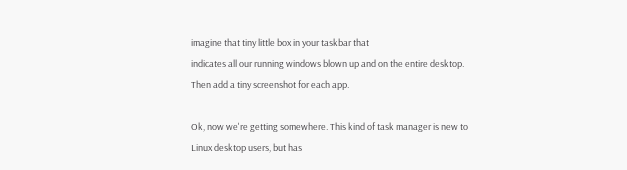imagine that tiny little box in your taskbar that
indicates all our running windows blown up and on the entire desktop.
Then add a tiny screenshot for each app.

Ok, now we're getting somewhere. This kind of task manager is new to
Linux desktop users, but has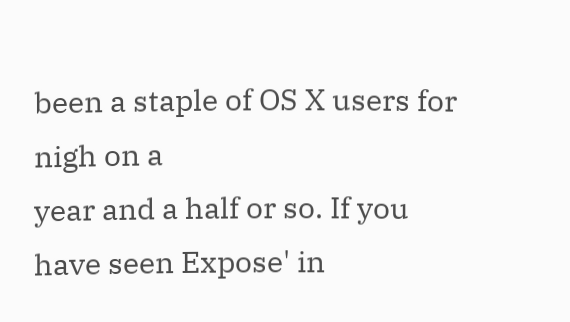been a staple of OS X users for nigh on a
year and a half or so. If you have seen Expose' in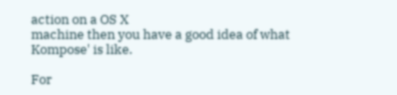action on a OS X
machine then you have a good idea of what Kompose' is like.

For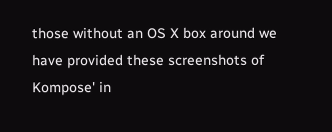those without an OS X box around we have provided these screenshots of Kompose' in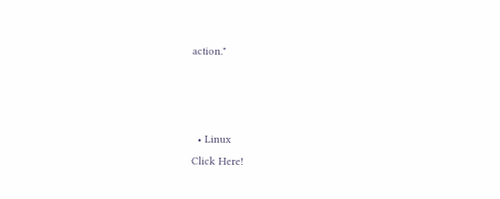action."



  • Linux
Click Here!